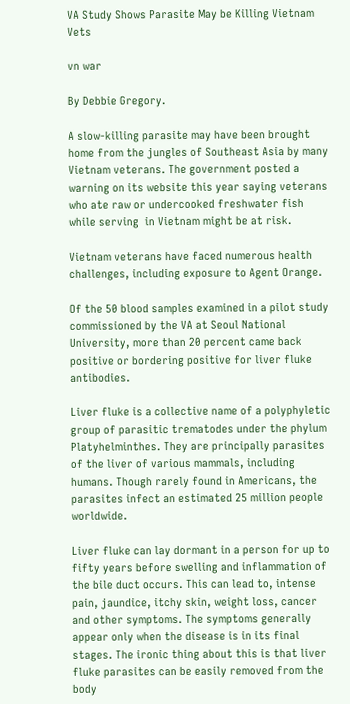VA Study Shows Parasite May be Killing Vietnam Vets

vn war

By Debbie Gregory.

A slow-killing parasite may have been brought home from the jungles of Southeast Asia by many Vietnam veterans. The government posted a warning on its website this year saying veterans who ate raw or undercooked freshwater fish while serving  in Vietnam might be at risk.

Vietnam veterans have faced numerous health challenges, including exposure to Agent Orange.

Of the 50 blood samples examined in a pilot study commissioned by the VA at Seoul National University, more than 20 percent came back positive or bordering positive for liver fluke antibodies.

Liver fluke is a collective name of a polyphyletic group of parasitic trematodes under the phylum Platyhelminthes. They are principally parasites of the liver of various mammals, including humans. Though rarely found in Americans, the parasites infect an estimated 25 million people worldwide.

Liver fluke can lay dormant in a person for up to fifty years before swelling and inflammation of the bile duct occurs. This can lead to, intense pain, jaundice, itchy skin, weight loss, cancer and other symptoms. The symptoms generally appear only when the disease is in its final stages. The ironic thing about this is that liver fluke parasites can be easily removed from the body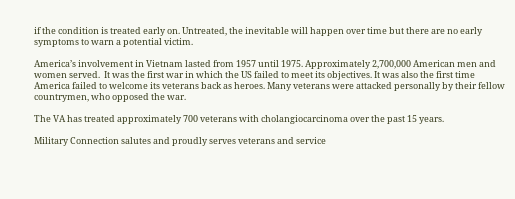if the condition is treated early on. Untreated, the inevitable will happen over time but there are no early symptoms to warn a potential victim.

America’s involvement in Vietnam lasted from 1957 until 1975. Approximately 2,700,000 American men and women served.  It was the first war in which the US failed to meet its objectives. It was also the first time America failed to welcome its veterans back as heroes. Many veterans were attacked personally by their fellow countrymen, who opposed the war.

The VA has treated approximately 700 veterans with cholangiocarcinoma over the past 15 years.

Military Connection salutes and proudly serves veterans and service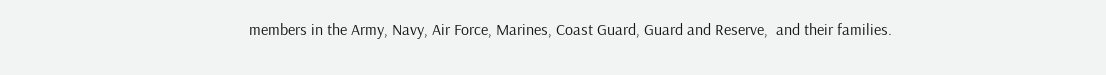members in the Army, Navy, Air Force, Marines, Coast Guard, Guard and Reserve,  and their families.